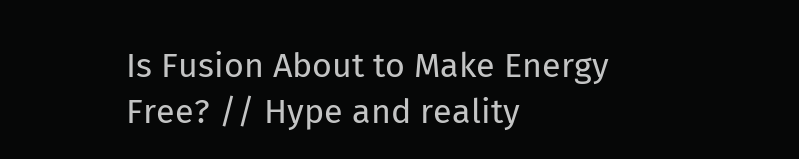Is Fusion About to Make Energy Free? // Hype and reality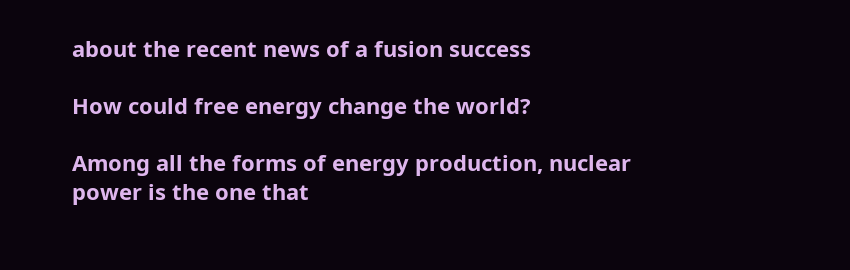about the recent news of a fusion success

How could free energy change the world?

Among all the forms of energy production, nuclear power is the one that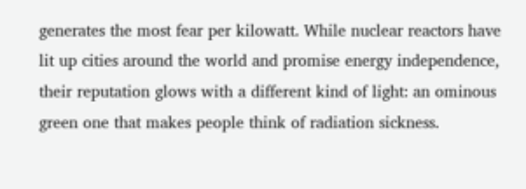generates the most fear per kilowatt. While nuclear reactors have lit up cities around the world and promise energy independence, their reputation glows with a different kind of light: an ominous green one that makes people think of radiation sickness.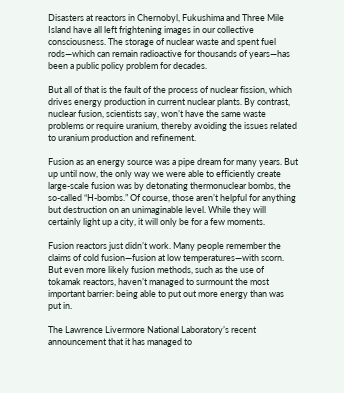Disasters at reactors in Chernobyl, Fukushima and Three Mile Island have all left frightening images in our collective consciousness. The storage of nuclear waste and spent fuel rods—which can remain radioactive for thousands of years—has been a public policy problem for decades.

But all of that is the fault of the process of nuclear fission, which drives energy production in current nuclear plants. By contrast, nuclear fusion, scientists say, won’t have the same waste problems or require uranium, thereby avoiding the issues related to uranium production and refinement.

Fusion as an energy source was a pipe dream for many years. But up until now, the only way we were able to efficiently create large-scale fusion was by detonating thermonuclear bombs, the so-called “H-bombs.” Of course, those aren’t helpful for anything but destruction on an unimaginable level. While they will certainly light up a city, it will only be for a few moments.

Fusion reactors just didn’t work. Many people remember the claims of cold fusion—fusion at low temperatures—with scorn. But even more likely fusion methods, such as the use of tokamak reactors, haven’t managed to surmount the most important barrier: being able to put out more energy than was put in.

The Lawrence Livermore National Laboratory’s recent announcement that it has managed to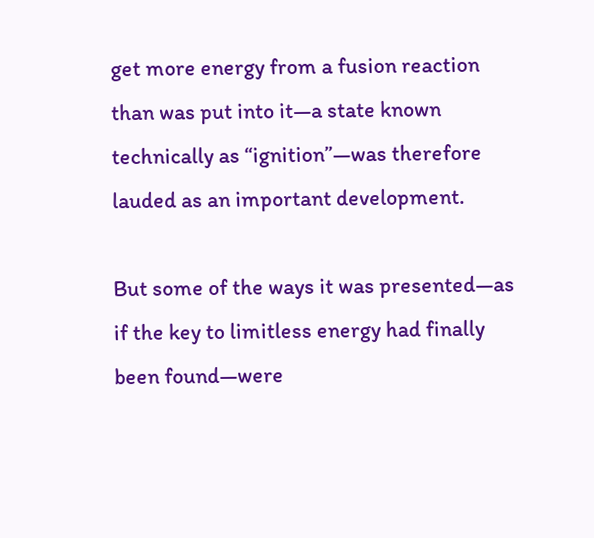get more energy from a fusion reaction than was put into it—a state known technically as “ignition”—was therefore lauded as an important development.

But some of the ways it was presented—as if the key to limitless energy had finally been found—were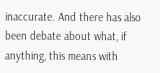inaccurate. And there has also been debate about what, if anything, this means with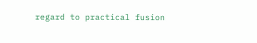regard to practical fusion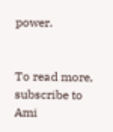power.


To read more, subscribe to Ami